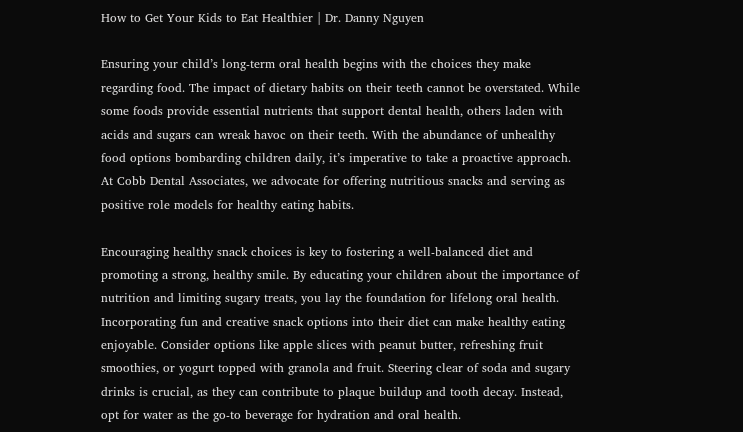How to Get Your Kids to Eat Healthier | Dr. Danny Nguyen

Ensuring your child’s long-term oral health begins with the choices they make regarding food. The impact of dietary habits on their teeth cannot be overstated. While some foods provide essential nutrients that support dental health, others laden with acids and sugars can wreak havoc on their teeth. With the abundance of unhealthy food options bombarding children daily, it’s imperative to take a proactive approach. At Cobb Dental Associates, we advocate for offering nutritious snacks and serving as positive role models for healthy eating habits.

Encouraging healthy snack choices is key to fostering a well-balanced diet and promoting a strong, healthy smile. By educating your children about the importance of nutrition and limiting sugary treats, you lay the foundation for lifelong oral health. Incorporating fun and creative snack options into their diet can make healthy eating enjoyable. Consider options like apple slices with peanut butter, refreshing fruit smoothies, or yogurt topped with granola and fruit. Steering clear of soda and sugary drinks is crucial, as they can contribute to plaque buildup and tooth decay. Instead, opt for water as the go-to beverage for hydration and oral health.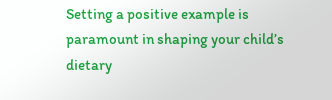Setting a positive example is paramount in shaping your child’s dietary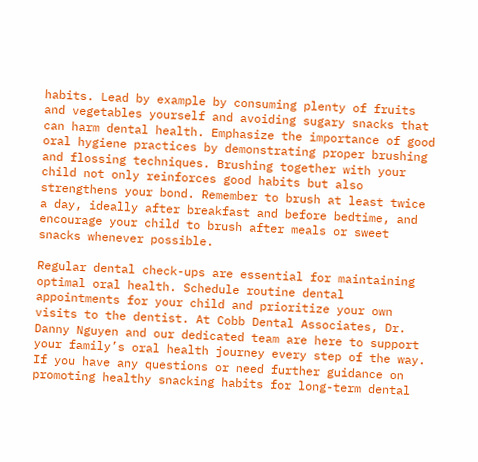habits. Lead by example by consuming plenty of fruits and vegetables yourself and avoiding sugary snacks that can harm dental health. Emphasize the importance of good oral hygiene practices by demonstrating proper brushing and flossing techniques. Brushing together with your child not only reinforces good habits but also strengthens your bond. Remember to brush at least twice a day, ideally after breakfast and before bedtime, and encourage your child to brush after meals or sweet snacks whenever possible.

Regular dental check-ups are essential for maintaining optimal oral health. Schedule routine dental appointments for your child and prioritize your own visits to the dentist. At Cobb Dental Associates, Dr. Danny Nguyen and our dedicated team are here to support your family’s oral health journey every step of the way. If you have any questions or need further guidance on promoting healthy snacking habits for long-term dental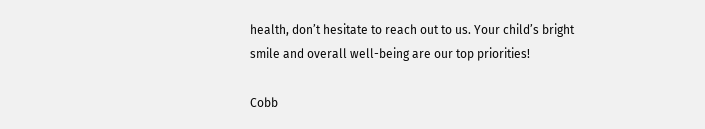health, don’t hesitate to reach out to us. Your child’s bright smile and overall well-being are our top priorities!

Cobb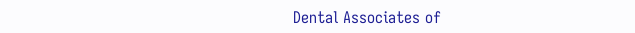Dental Associates of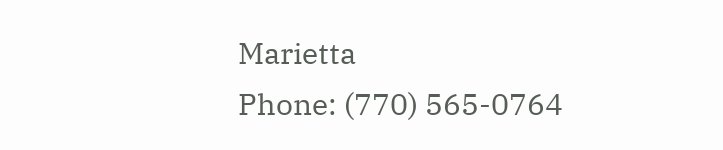Marietta
Phone: (770) 565-0764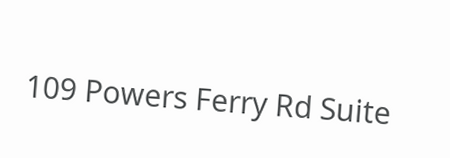109 Powers Ferry Rd Suite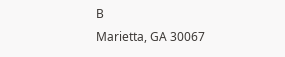B
Marietta, GA 30067